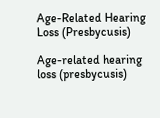Age-Related Hearing Loss (Presbycusis)

Age-related hearing loss (presbycusis)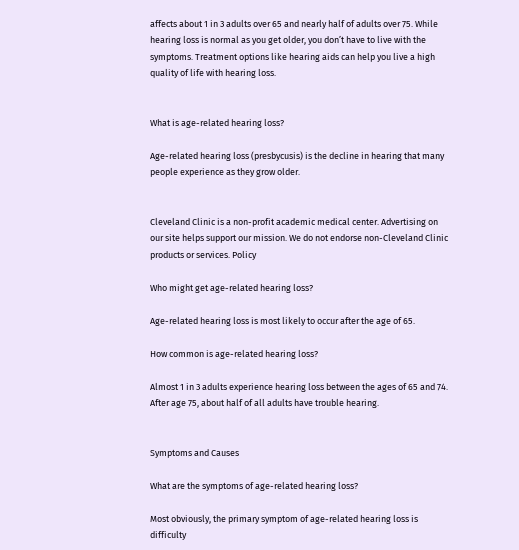affects about 1 in 3 adults over 65 and nearly half of adults over 75. While hearing loss is normal as you get older, you don’t have to live with the symptoms. Treatment options like hearing aids can help you live a high quality of life with hearing loss.


What is age-related hearing loss?

Age-related hearing loss (presbycusis) is the decline in hearing that many people experience as they grow older.


Cleveland Clinic is a non-profit academic medical center. Advertising on our site helps support our mission. We do not endorse non-Cleveland Clinic products or services. Policy

Who might get age-related hearing loss?

Age-related hearing loss is most likely to occur after the age of 65.

How common is age-related hearing loss?

Almost 1 in 3 adults experience hearing loss between the ages of 65 and 74. After age 75, about half of all adults have trouble hearing.


Symptoms and Causes

What are the symptoms of age-related hearing loss?

Most obviously, the primary symptom of age-related hearing loss is difficulty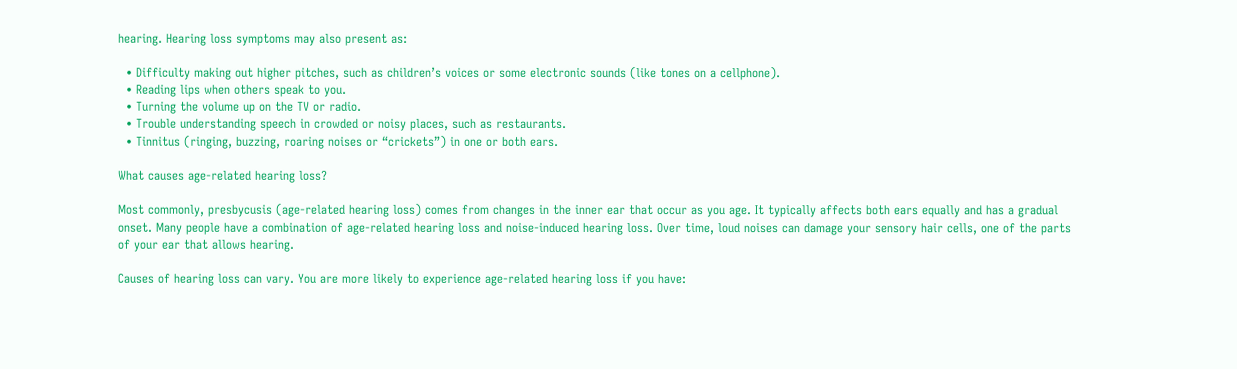hearing. Hearing loss symptoms may also present as:

  • Difficulty making out higher pitches, such as children’s voices or some electronic sounds (like tones on a cellphone).
  • Reading lips when others speak to you.
  • Turning the volume up on the TV or radio.
  • Trouble understanding speech in crowded or noisy places, such as restaurants.
  • Tinnitus (ringing, buzzing, roaring noises or “crickets”) in one or both ears.

What causes age-related hearing loss?

Most commonly, presbycusis (age-related hearing loss) comes from changes in the inner ear that occur as you age. It typically affects both ears equally and has a gradual onset. Many people have a combination of age-related hearing loss and noise-induced hearing loss. Over time, loud noises can damage your sensory hair cells, one of the parts of your ear that allows hearing.

Causes of hearing loss can vary. You are more likely to experience age-related hearing loss if you have: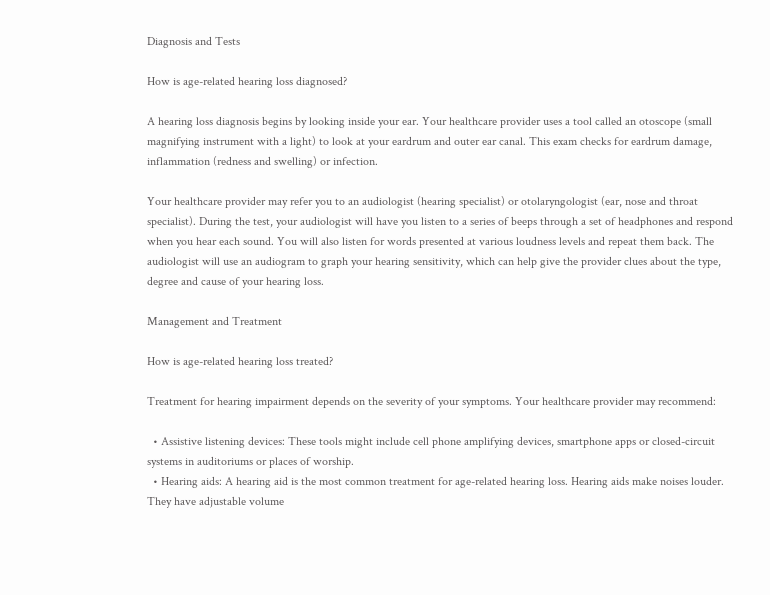Diagnosis and Tests

How is age-related hearing loss diagnosed?

A hearing loss diagnosis begins by looking inside your ear. Your healthcare provider uses a tool called an otoscope (small magnifying instrument with a light) to look at your eardrum and outer ear canal. This exam checks for eardrum damage, inflammation (redness and swelling) or infection.

Your healthcare provider may refer you to an audiologist (hearing specialist) or otolaryngologist (ear, nose and throat specialist). During the test, your audiologist will have you listen to a series of beeps through a set of headphones and respond when you hear each sound. You will also listen for words presented at various loudness levels and repeat them back. The audiologist will use an audiogram to graph your hearing sensitivity, which can help give the provider clues about the type, degree and cause of your hearing loss.

Management and Treatment

How is age-related hearing loss treated?

Treatment for hearing impairment depends on the severity of your symptoms. Your healthcare provider may recommend:

  • Assistive listening devices: These tools might include cell phone amplifying devices, smartphone apps or closed-circuit systems in auditoriums or places of worship.
  • Hearing aids: A hearing aid is the most common treatment for age-related hearing loss. Hearing aids make noises louder. They have adjustable volume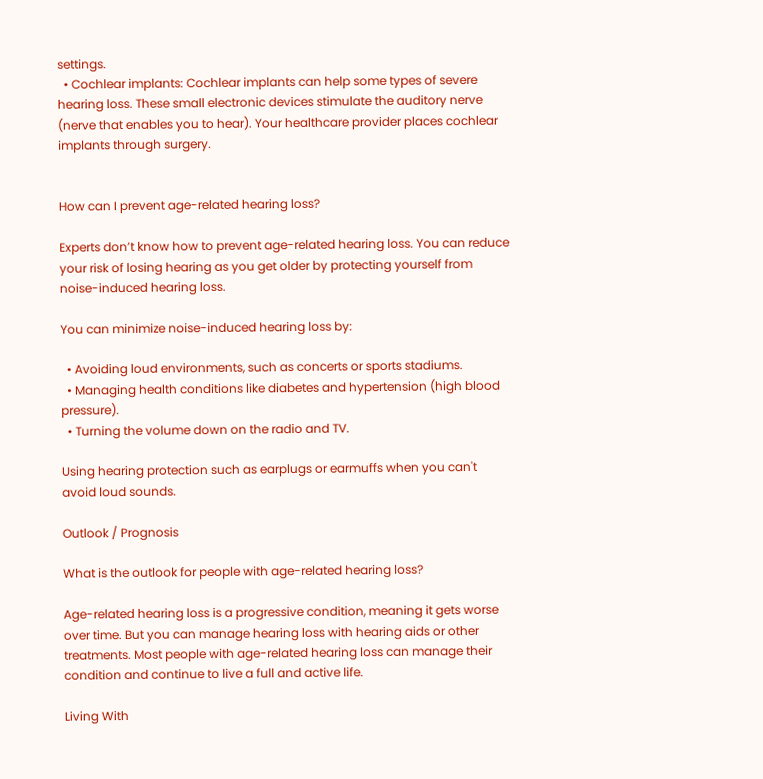settings.
  • Cochlear implants: Cochlear implants can help some types of severe hearing loss. These small electronic devices stimulate the auditory nerve (nerve that enables you to hear). Your healthcare provider places cochlear implants through surgery.


How can I prevent age-related hearing loss?

Experts don’t know how to prevent age-related hearing loss. You can reduce your risk of losing hearing as you get older by protecting yourself from noise-induced hearing loss.

You can minimize noise-induced hearing loss by:

  • Avoiding loud environments, such as concerts or sports stadiums.
  • Managing health conditions like diabetes and hypertension (high blood pressure).
  • Turning the volume down on the radio and TV.

Using hearing protection such as earplugs or earmuffs when you can't avoid loud sounds.

Outlook / Prognosis

What is the outlook for people with age-related hearing loss?

Age-related hearing loss is a progressive condition, meaning it gets worse over time. But you can manage hearing loss with hearing aids or other treatments. Most people with age-related hearing loss can manage their condition and continue to live a full and active life.

Living With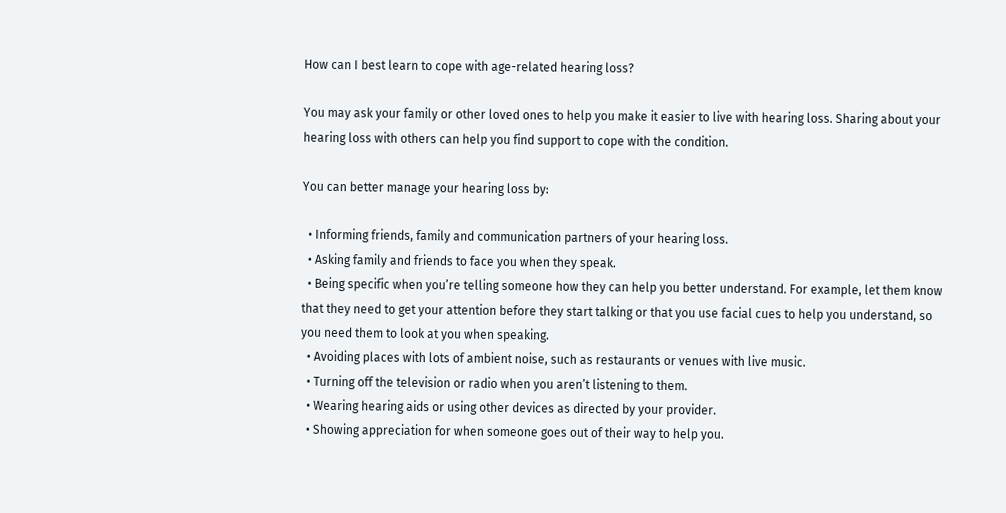How can I best learn to cope with age-related hearing loss?

You may ask your family or other loved ones to help you make it easier to live with hearing loss. Sharing about your hearing loss with others can help you find support to cope with the condition.

You can better manage your hearing loss by:

  • Informing friends, family and communication partners of your hearing loss.
  • Asking family and friends to face you when they speak.
  • Being specific when you’re telling someone how they can help you better understand. For example, let them know that they need to get your attention before they start talking or that you use facial cues to help you understand, so you need them to look at you when speaking.
  • Avoiding places with lots of ambient noise, such as restaurants or venues with live music.
  • Turning off the television or radio when you aren’t listening to them.
  • Wearing hearing aids or using other devices as directed by your provider.
  • Showing appreciation for when someone goes out of their way to help you.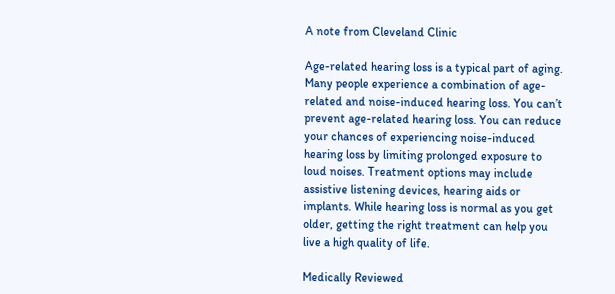A note from Cleveland Clinic

Age-related hearing loss is a typical part of aging. Many people experience a combination of age-related and noise-induced hearing loss. You can’t prevent age-related hearing loss. You can reduce your chances of experiencing noise-induced hearing loss by limiting prolonged exposure to loud noises. Treatment options may include assistive listening devices, hearing aids or implants. While hearing loss is normal as you get older, getting the right treatment can help you live a high quality of life.

Medically Reviewed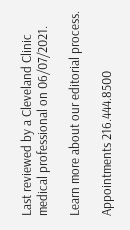Last reviewed by a Cleveland Clinic medical professional on 06/07/2021.

Learn more about our editorial process.

Appointments 216.444.8500